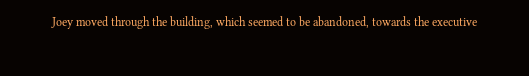Joey moved through the building, which seemed to be abandoned, towards the executive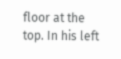floor at the top. In his left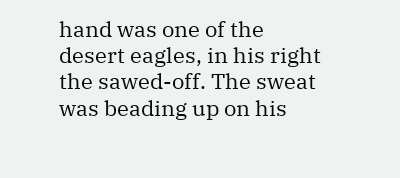hand was one of the desert eagles, in his right the sawed-off. The sweat was beading up on his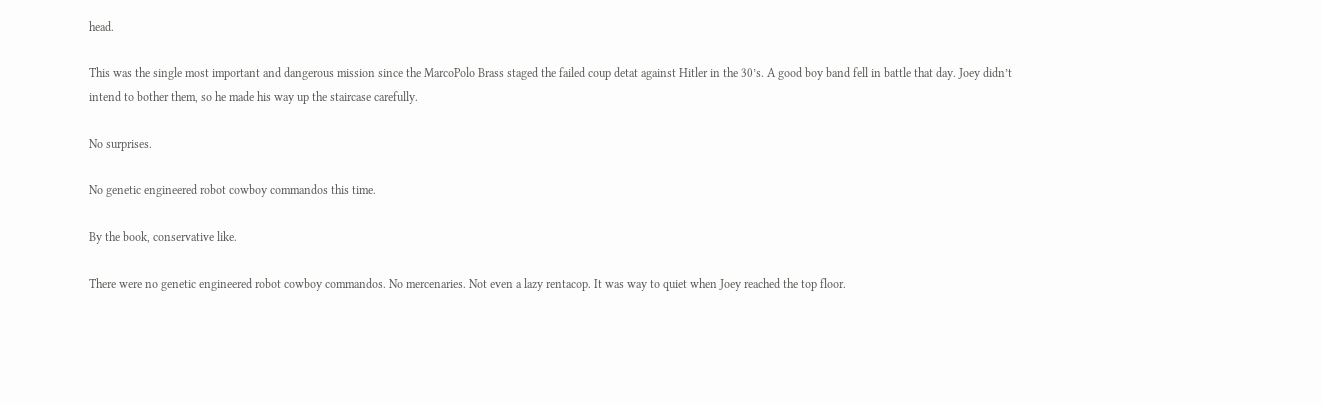head.

This was the single most important and dangerous mission since the MarcoPolo Brass staged the failed coup detat against Hitler in the 30’s. A good boy band fell in battle that day. Joey didn’t intend to bother them, so he made his way up the staircase carefully.

No surprises.

No genetic engineered robot cowboy commandos this time.

By the book, conservative like.

There were no genetic engineered robot cowboy commandos. No mercenaries. Not even a lazy rentacop. It was way to quiet when Joey reached the top floor.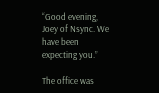“Good evening, Joey of Nsync. We have been expecting you.”

The office was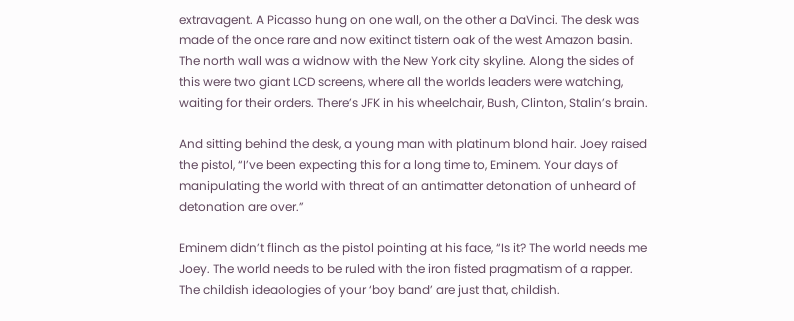extravagent. A Picasso hung on one wall, on the other a DaVinci. The desk was made of the once rare and now exitinct tistern oak of the west Amazon basin. The north wall was a widnow with the New York city skyline. Along the sides of this were two giant LCD screens, where all the worlds leaders were watching, waiting for their orders. There’s JFK in his wheelchair, Bush, Clinton, Stalin’s brain.

And sitting behind the desk, a young man with platinum blond hair. Joey raised the pistol, “I’ve been expecting this for a long time to, Eminem. Your days of manipulating the world with threat of an antimatter detonation of unheard of detonation are over.”

Eminem didn’t flinch as the pistol pointing at his face, “Is it? The world needs me Joey. The world needs to be ruled with the iron fisted pragmatism of a rapper. The childish ideaologies of your ‘boy band’ are just that, childish.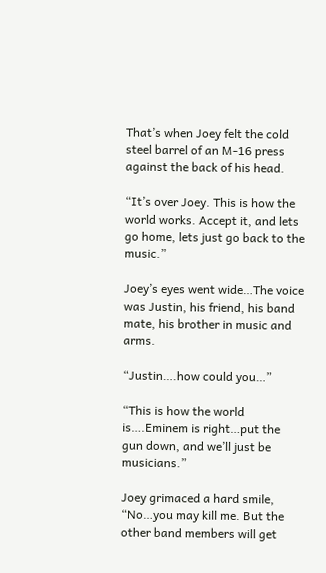That’s when Joey felt the cold steel barrel of an M-16 press against the back of his head.

“It’s over Joey. This is how the world works. Accept it, and lets go home, lets just go back to the music.”

Joey’s eyes went wide…The voice was Justin, his friend, his band mate, his brother in music and arms.

“Justin….how could you…”

“This is how the world is….Eminem is right…put the gun down, and we’ll just be musicians.”

Joey grimaced a hard smile, “No…you may kill me. But the other band members will get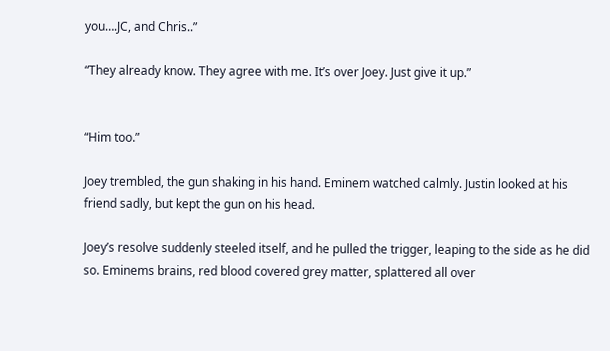you….JC, and Chris..”

“They already know. They agree with me. It’s over Joey. Just give it up.”


“Him too.”

Joey trembled, the gun shaking in his hand. Eminem watched calmly. Justin looked at his friend sadly, but kept the gun on his head.

Joey’s resolve suddenly steeled itself, and he pulled the trigger, leaping to the side as he did so. Eminems brains, red blood covered grey matter, splattered all over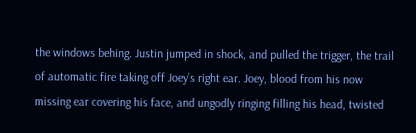the windows behing. Justin jumped in shock, and pulled the trigger, the trail of automatic fire taking off Joey’s right ear. Joey, blood from his now missing ear covering his face, and ungodly ringing filling his head, twisted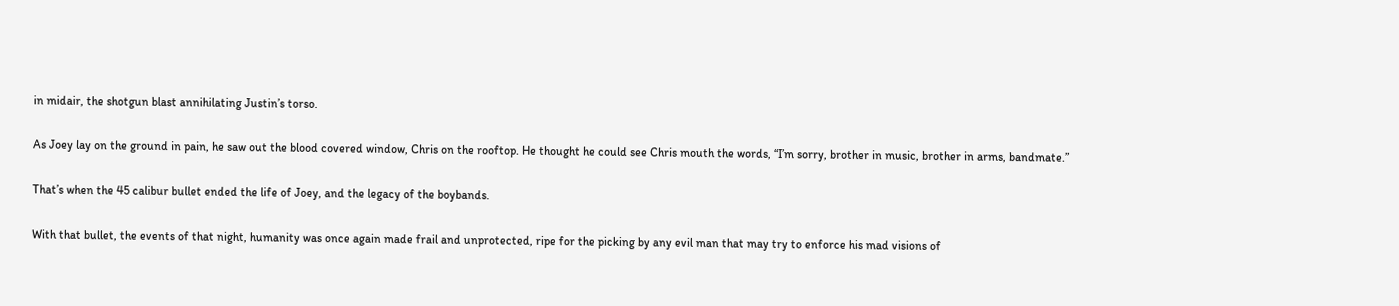in midair, the shotgun blast annihilating Justin’s torso.

As Joey lay on the ground in pain, he saw out the blood covered window, Chris on the rooftop. He thought he could see Chris mouth the words, “I’m sorry, brother in music, brother in arms, bandmate.”

That’s when the 45 calibur bullet ended the life of Joey, and the legacy of the boybands.

With that bullet, the events of that night, humanity was once again made frail and unprotected, ripe for the picking by any evil man that may try to enforce his mad visions of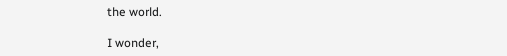the world.

I wonder,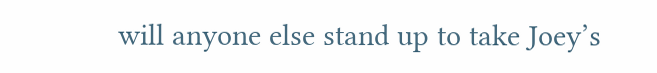will anyone else stand up to take Joey’s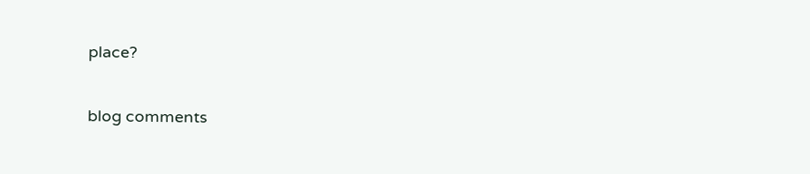place?

blog comments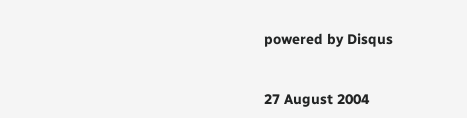powered by Disqus


27 August 2004